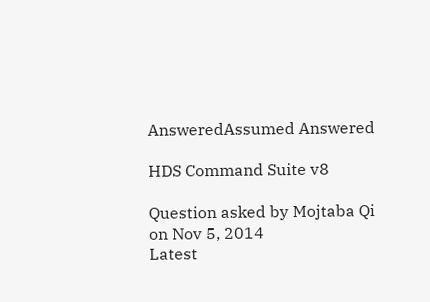AnsweredAssumed Answered

HDS Command Suite v8

Question asked by Mojtaba Qi on Nov 5, 2014
Latest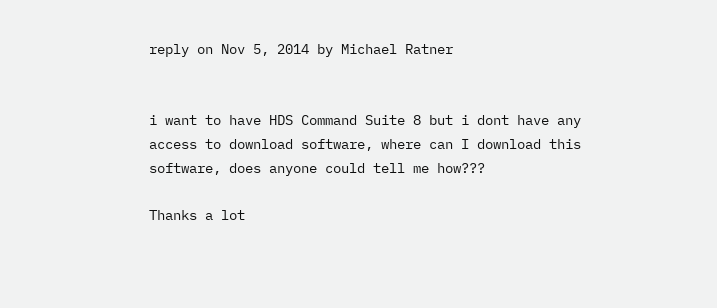reply on Nov 5, 2014 by Michael Ratner


i want to have HDS Command Suite 8 but i dont have any access to download software, where can I download this software, does anyone could tell me how???

Thanks a lot